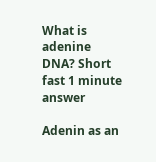What is adenine DNA? Short fast 1 minute answer

Adenin as an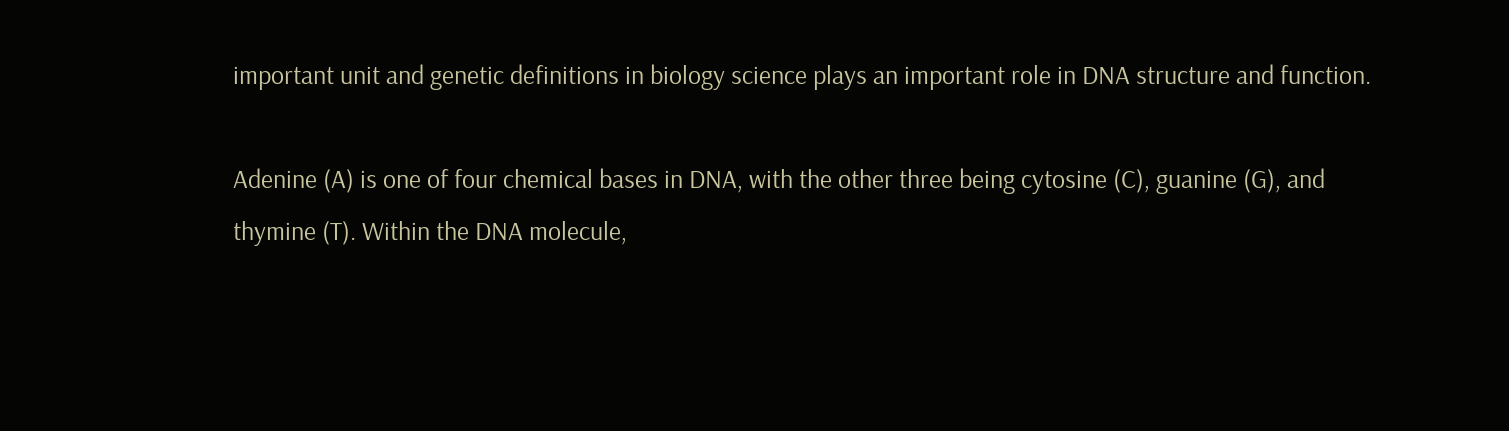important unit and genetic definitions in biology science plays an important role in DNA structure and function.

Adenine (A) is one of four chemical bases in DNA, with the other three being cytosine (C), guanine (G), and thymine (T). Within the DNA molecule,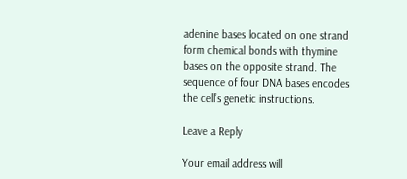adenine bases located on one strand form chemical bonds with thymine bases on the opposite strand. The sequence of four DNA bases encodes the cell’s genetic instructions.

Leave a Reply

Your email address will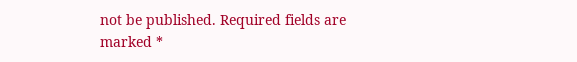not be published. Required fields are marked *